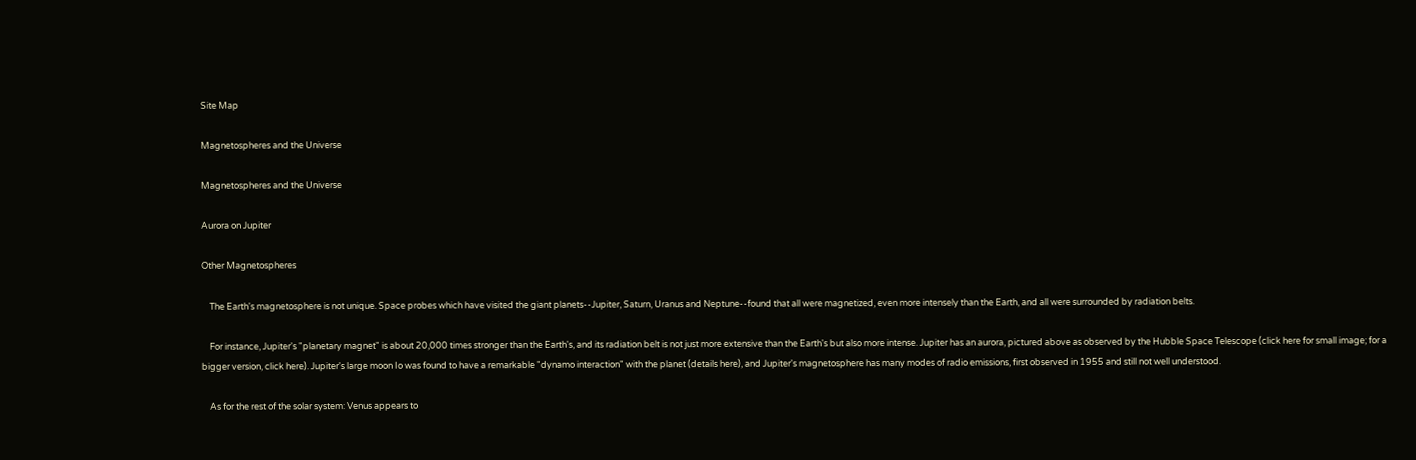Site Map

Magnetospheres and the Universe

Magnetospheres and the Universe

Aurora on Jupiter

Other Magnetospheres

    The Earth's magnetosphere is not unique. Space probes which have visited the giant planets--Jupiter, Saturn, Uranus and Neptune--found that all were magnetized, even more intensely than the Earth, and all were surrounded by radiation belts.

    For instance, Jupiter's "planetary magnet" is about 20,000 times stronger than the Earth's, and its radiation belt is not just more extensive than the Earth's but also more intense. Jupiter has an aurora, pictured above as observed by the Hubble Space Telescope (click here for small image; for a bigger version, click here). Jupiter's large moon Io was found to have a remarkable "dynamo interaction" with the planet (details here), and Jupiter's magnetosphere has many modes of radio emissions, first observed in 1955 and still not well understood.

    As for the rest of the solar system: Venus appears to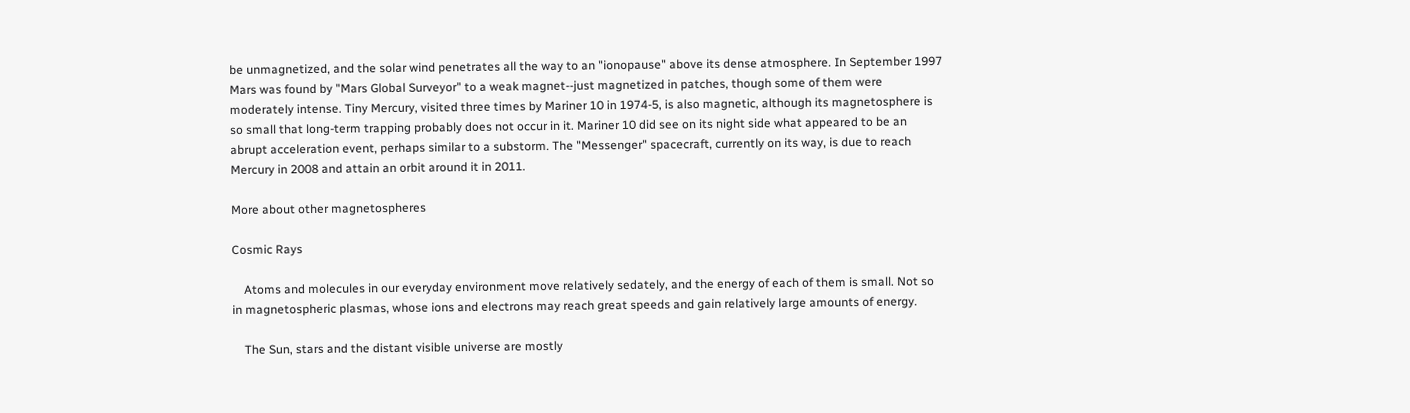be unmagnetized, and the solar wind penetrates all the way to an "ionopause" above its dense atmosphere. In September 1997 Mars was found by "Mars Global Surveyor" to a weak magnet--just magnetized in patches, though some of them were moderately intense. Tiny Mercury, visited three times by Mariner 10 in 1974-5, is also magnetic, although its magnetosphere is so small that long-term trapping probably does not occur in it. Mariner 10 did see on its night side what appeared to be an abrupt acceleration event, perhaps similar to a substorm. The "Messenger" spacecraft, currently on its way, is due to reach Mercury in 2008 and attain an orbit around it in 2011.

More about other magnetospheres

Cosmic Rays

    Atoms and molecules in our everyday environment move relatively sedately, and the energy of each of them is small. Not so in magnetospheric plasmas, whose ions and electrons may reach great speeds and gain relatively large amounts of energy.

    The Sun, stars and the distant visible universe are mostly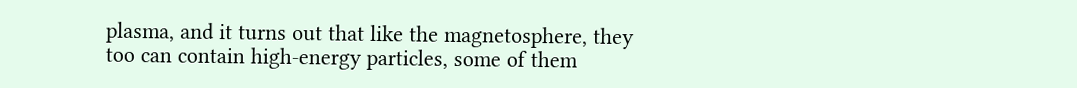plasma, and it turns out that like the magnetosphere, they too can contain high-energy particles, some of them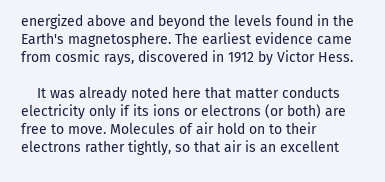energized above and beyond the levels found in the Earth's magnetosphere. The earliest evidence came from cosmic rays, discovered in 1912 by Victor Hess.

    It was already noted here that matter conducts electricity only if its ions or electrons (or both) are free to move. Molecules of air hold on to their electrons rather tightly, so that air is an excellent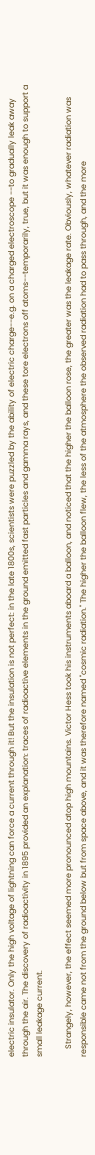electric insulator. Only the high voltage of lightning can force a current through it! But the insulation is not perfect: in the late 1800s, scientists were puzzled by the ability of electric charge--e.g. on a charged electroscope --to gradually leak away through the air. The discovery of radioactivity in 1895 provided an explanation: traces of radioactive elements in the ground emitted fast particles and gamma rays, and these tore electrons off atoms--temporarily, true, but it was enough to support a small leakage current.

    Strangely, however, the effect seemed more pronounced atop high mountains. Victor Hess took his instruments aboard a balloon, and noticed that the higher the balloon rose, the greater was the leakage rate. Obviously, whatever radiation was responsible came not from the ground below but from space above, and it was therefore named "cosmic radiation." The higher the balloon flew, the less of the atmosphere the observed radiation had to pass through, and the more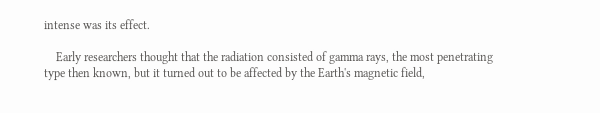intense was its effect.

    Early researchers thought that the radiation consisted of gamma rays, the most penetrating type then known, but it turned out to be affected by the Earth's magnetic field,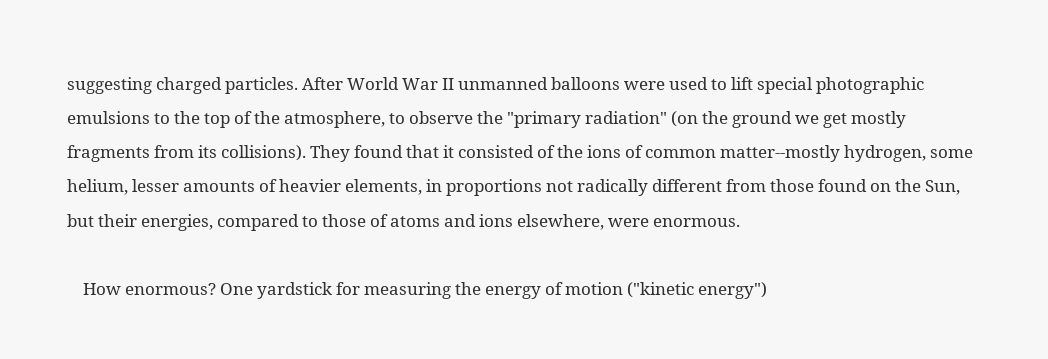suggesting charged particles. After World War II unmanned balloons were used to lift special photographic emulsions to the top of the atmosphere, to observe the "primary radiation" (on the ground we get mostly fragments from its collisions). They found that it consisted of the ions of common matter--mostly hydrogen, some helium, lesser amounts of heavier elements, in proportions not radically different from those found on the Sun, but their energies, compared to those of atoms and ions elsewhere, were enormous.

    How enormous? One yardstick for measuring the energy of motion ("kinetic energy")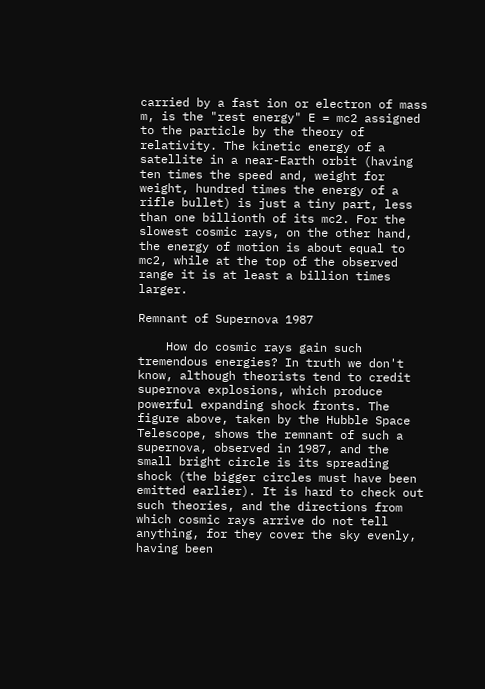carried by a fast ion or electron of mass m, is the "rest energy" E = mc2 assigned to the particle by the theory of relativity. The kinetic energy of a satellite in a near-Earth orbit (having ten times the speed and, weight for weight, hundred times the energy of a rifle bullet) is just a tiny part, less than one billionth of its mc2. For the slowest cosmic rays, on the other hand, the energy of motion is about equal to mc2, while at the top of the observed range it is at least a billion times larger.

Remnant of Supernova 1987

    How do cosmic rays gain such tremendous energies? In truth we don't know, although theorists tend to credit supernova explosions, which produce powerful expanding shock fronts. The figure above, taken by the Hubble Space Telescope, shows the remnant of such a supernova, observed in 1987, and the small bright circle is its spreading shock (the bigger circles must have been emitted earlier). It is hard to check out such theories, and the directions from which cosmic rays arrive do not tell anything, for they cover the sky evenly, having been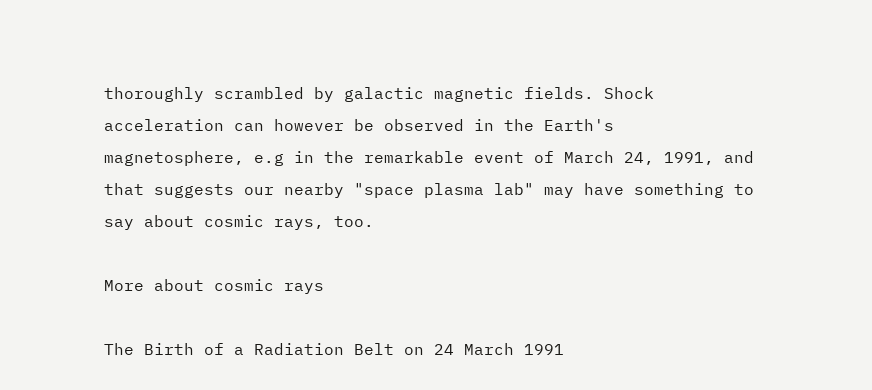thoroughly scrambled by galactic magnetic fields. Shock acceleration can however be observed in the Earth's magnetosphere, e.g in the remarkable event of March 24, 1991, and that suggests our nearby "space plasma lab" may have something to say about cosmic rays, too.

More about cosmic rays

The Birth of a Radiation Belt on 24 March 1991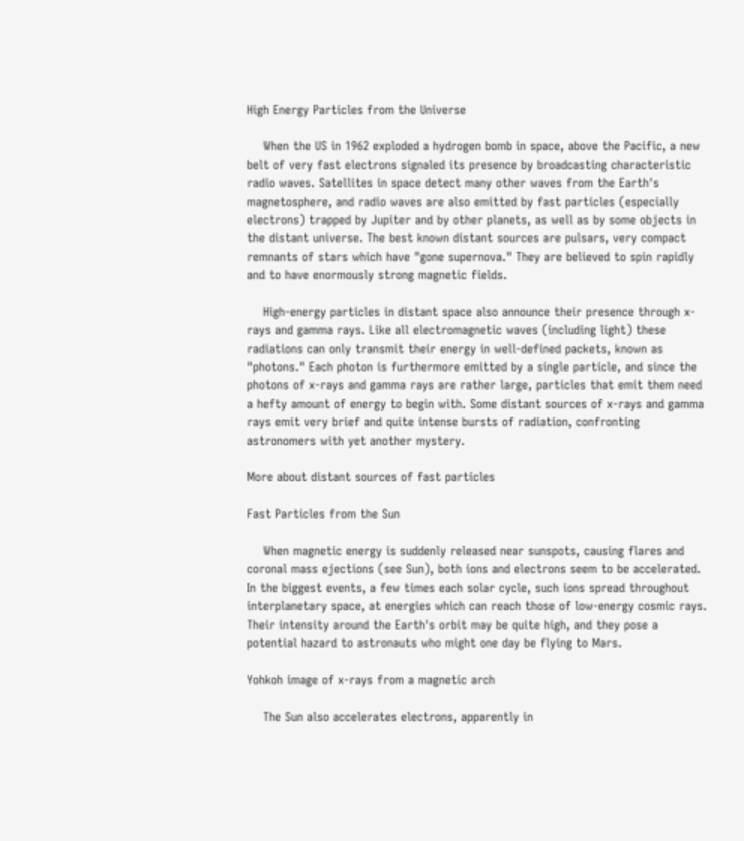High Energy Particles from the Universe

    When the US in 1962 exploded a hydrogen bomb in space, above the Pacific, a new belt of very fast electrons signaled its presence by broadcasting characteristic radio waves. Satellites in space detect many other waves from the Earth's magnetosphere, and radio waves are also emitted by fast particles (especially electrons) trapped by Jupiter and by other planets, as well as by some objects in the distant universe. The best known distant sources are pulsars, very compact remnants of stars which have "gone supernova." They are believed to spin rapidly and to have enormously strong magnetic fields.

    High-energy particles in distant space also announce their presence through x-rays and gamma rays. Like all electromagnetic waves (including light) these radiations can only transmit their energy in well-defined packets, known as "photons." Each photon is furthermore emitted by a single particle, and since the photons of x-rays and gamma rays are rather large, particles that emit them need a hefty amount of energy to begin with. Some distant sources of x-rays and gamma rays emit very brief and quite intense bursts of radiation, confronting astronomers with yet another mystery.

More about distant sources of fast particles

Fast Particles from the Sun

    When magnetic energy is suddenly released near sunspots, causing flares and coronal mass ejections (see Sun), both ions and electrons seem to be accelerated. In the biggest events, a few times each solar cycle, such ions spread throughout interplanetary space, at energies which can reach those of low-energy cosmic rays. Their intensity around the Earth's orbit may be quite high, and they pose a potential hazard to astronauts who might one day be flying to Mars.

Yohkoh image of x-rays from a magnetic arch

    The Sun also accelerates electrons, apparently in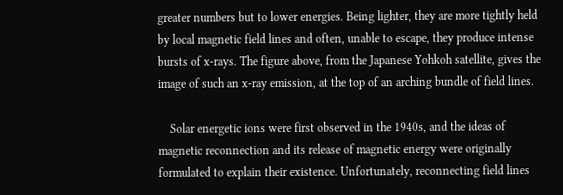greater numbers but to lower energies. Being lighter, they are more tightly held by local magnetic field lines and often, unable to escape, they produce intense bursts of x-rays. The figure above, from the Japanese Yohkoh satellite, gives the image of such an x-ray emission, at the top of an arching bundle of field lines.

    Solar energetic ions were first observed in the 1940s, and the ideas of magnetic reconnection and its release of magnetic energy were originally formulated to explain their existence. Unfortunately, reconnecting field lines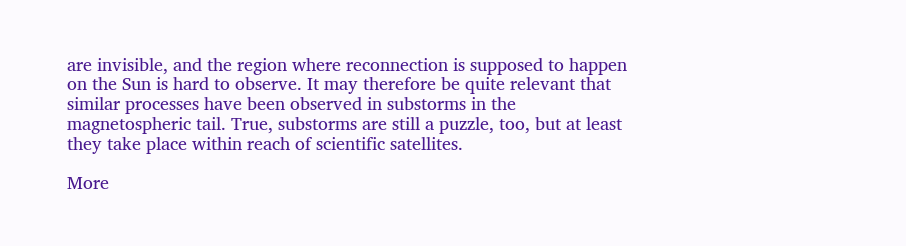are invisible, and the region where reconnection is supposed to happen on the Sun is hard to observe. It may therefore be quite relevant that similar processes have been observed in substorms in the magnetospheric tail. True, substorms are still a puzzle, too, but at least they take place within reach of scientific satellites.

More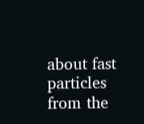about fast particles from the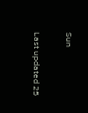Sun

Last updated 25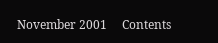November 2001     Contents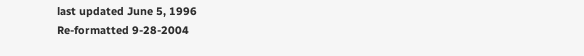last updated June 5, 1996
Re-formatted 9-28-2004